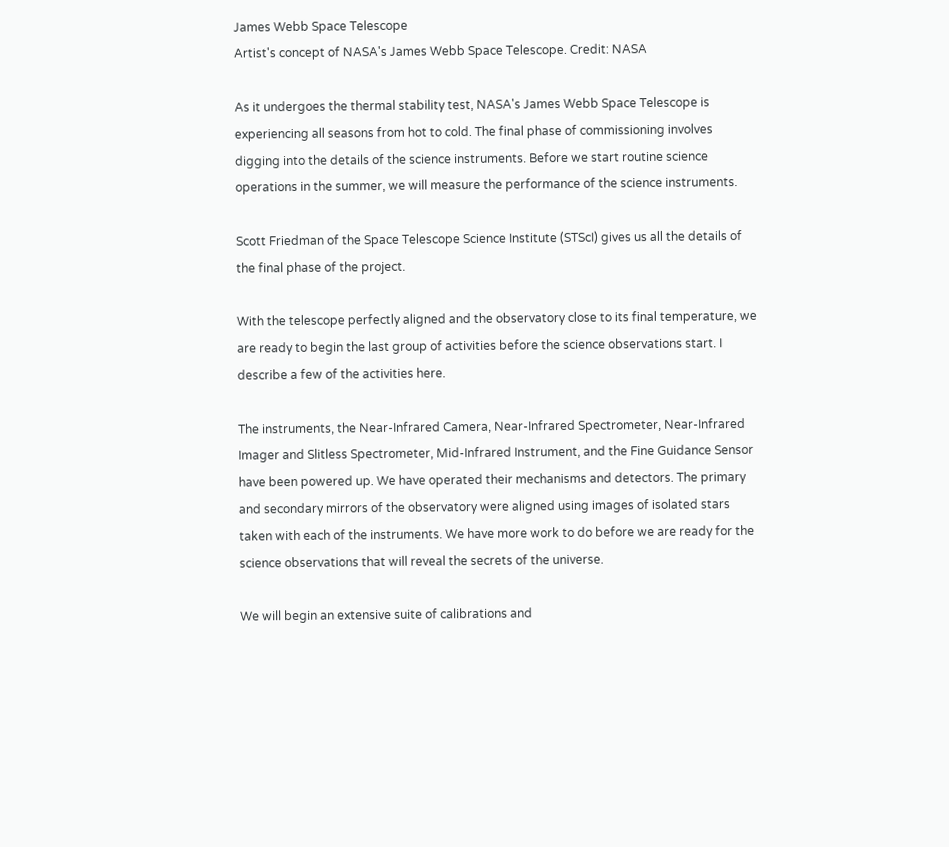James Webb Space Telescope
Artist's concept of NASA's James Webb Space Telescope. Credit: NASA

As it undergoes the thermal stability test, NASA's James Webb Space Telescope is experiencing all seasons from hot to cold. The final phase of commissioning involves digging into the details of the science instruments. Before we start routine science operations in the summer, we will measure the performance of the science instruments.

Scott Friedman of the Space Telescope Science Institute (STScI) gives us all the details of the final phase of the project.

With the telescope perfectly aligned and the observatory close to its final temperature, we are ready to begin the last group of activities before the science observations start. I describe a few of the activities here.

The instruments, the Near-Infrared Camera, Near-Infrared Spectrometer, Near-Infrared Imager and Slitless Spectrometer, Mid-Infrared Instrument, and the Fine Guidance Sensor have been powered up. We have operated their mechanisms and detectors. The primary and secondary mirrors of the observatory were aligned using images of isolated stars taken with each of the instruments. We have more work to do before we are ready for the science observations that will reveal the secrets of the universe.

We will begin an extensive suite of calibrations and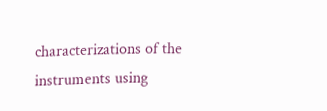characterizations of the instruments using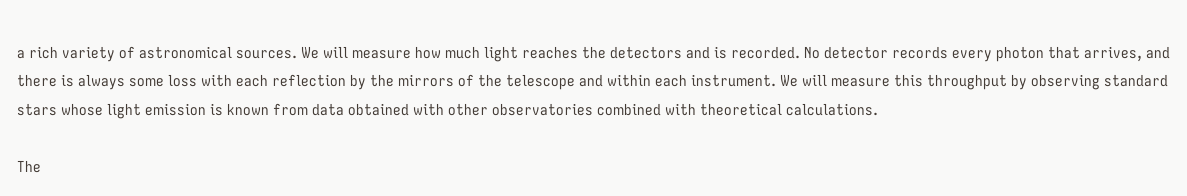a rich variety of astronomical sources. We will measure how much light reaches the detectors and is recorded. No detector records every photon that arrives, and there is always some loss with each reflection by the mirrors of the telescope and within each instrument. We will measure this throughput by observing standard stars whose light emission is known from data obtained with other observatories combined with theoretical calculations.

The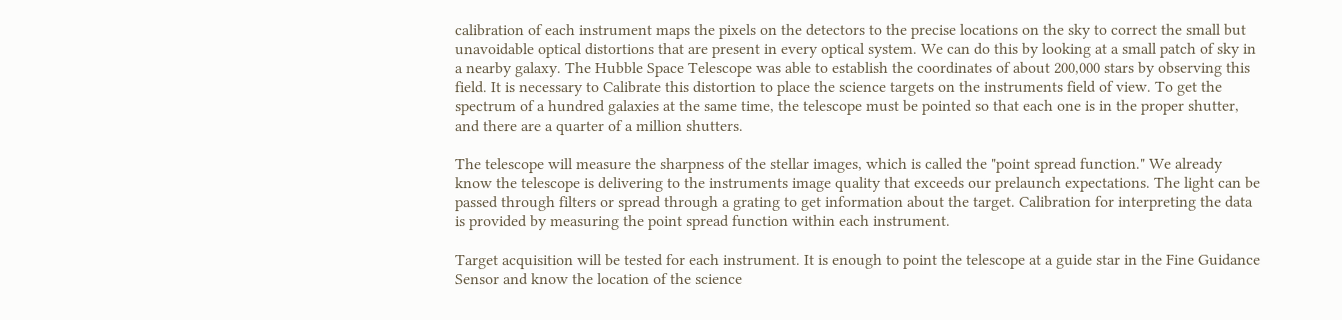calibration of each instrument maps the pixels on the detectors to the precise locations on the sky to correct the small but unavoidable optical distortions that are present in every optical system. We can do this by looking at a small patch of sky in a nearby galaxy. The Hubble Space Telescope was able to establish the coordinates of about 200,000 stars by observing this field. It is necessary to Calibrate this distortion to place the science targets on the instruments field of view. To get the spectrum of a hundred galaxies at the same time, the telescope must be pointed so that each one is in the proper shutter, and there are a quarter of a million shutters.

The telescope will measure the sharpness of the stellar images, which is called the "point spread function." We already know the telescope is delivering to the instruments image quality that exceeds our prelaunch expectations. The light can be passed through filters or spread through a grating to get information about the target. Calibration for interpreting the data is provided by measuring the point spread function within each instrument.

Target acquisition will be tested for each instrument. It is enough to point the telescope at a guide star in the Fine Guidance Sensor and know the location of the science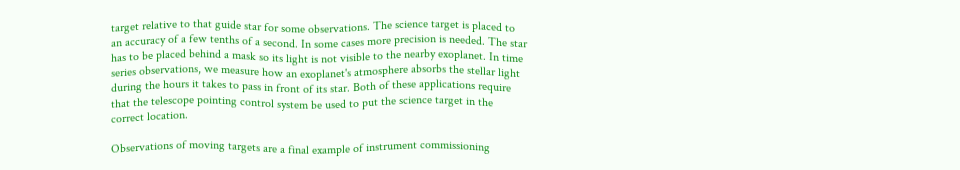target relative to that guide star for some observations. The science target is placed to an accuracy of a few tenths of a second. In some cases more precision is needed. The star has to be placed behind a mask so its light is not visible to the nearby exoplanet. In time series observations, we measure how an exoplanet's atmosphere absorbs the stellar light during the hours it takes to pass in front of its star. Both of these applications require that the telescope pointing control system be used to put the science target in the correct location.

Observations of moving targets are a final example of instrument commissioning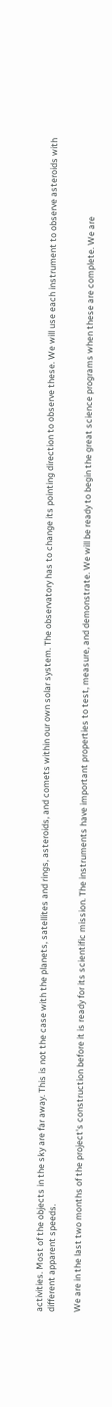activities. Most of the objects in the sky are far away. This is not the case with the planets, satellites and rings, asteroids, and comets within our own solar system. The observatory has to change its pointing direction to observe these. We will use each instrument to observe asteroids with different apparent speeds.

We are in the last two months of the project's construction before it is ready for its scientific mission. The instruments have important properties to test, measure, and demonstrate. We will be ready to begin the great science programs when these are complete. We are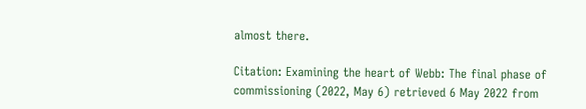almost there.

Citation: Examining the heart of Webb: The final phase of commissioning (2022, May 6) retrieved 6 May 2022 from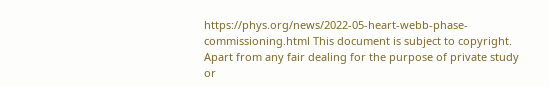https://phys.org/news/2022-05-heart-webb-phase-commissioning.html This document is subject to copyright. Apart from any fair dealing for the purpose of private study or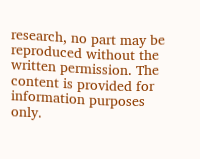research, no part may be reproduced without the written permission. The content is provided for information purposes only.